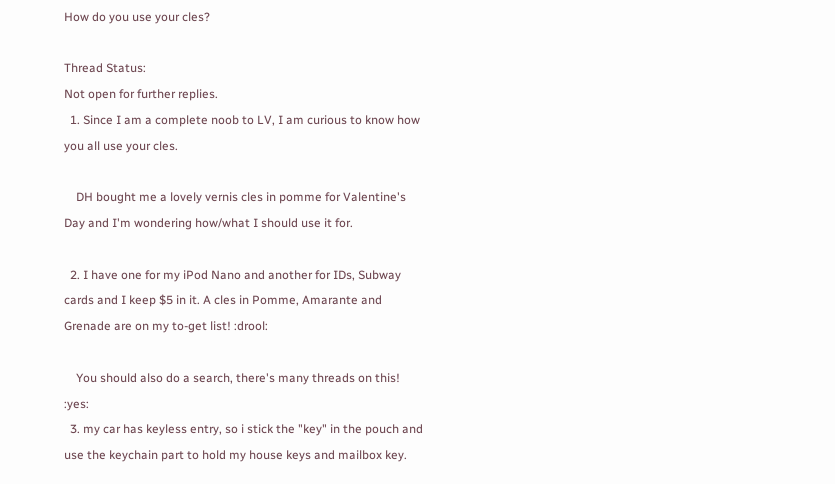How do you use your cles?

Thread Status:
Not open for further replies.
  1. Since I am a complete noob to LV, I am curious to know how you all use your cles.

    DH bought me a lovely vernis cles in pomme for Valentine's Day and I'm wondering how/what I should use it for.

  2. I have one for my iPod Nano and another for IDs, Subway cards and I keep $5 in it. A cles in Pomme, Amarante and Grenade are on my to-get list! :drool:

    You should also do a search, there's many threads on this! :yes:
  3. my car has keyless entry, so i stick the "key" in the pouch and use the keychain part to hold my house keys and mailbox key.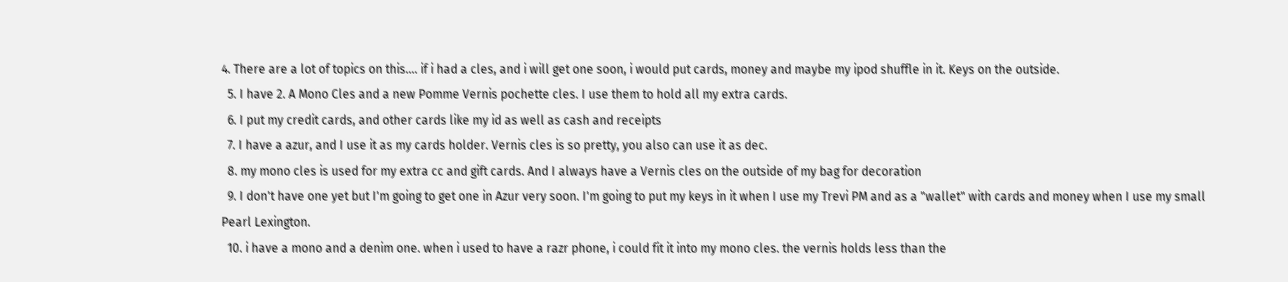4. There are a lot of topics on this.... if i had a cles, and i will get one soon, i would put cards, money and maybe my ipod shuffle in it. Keys on the outside.
  5. I have 2. A Mono Cles and a new Pomme Vernis pochette cles. I use them to hold all my extra cards.
  6. I put my credit cards, and other cards like my id as well as cash and receipts
  7. I have a azur, and I use it as my cards holder. Vernis cles is so pretty, you also can use it as dec.
  8. my mono cles is used for my extra cc and gift cards. And I always have a Vernis cles on the outside of my bag for decoration
  9. I don't have one yet but I'm going to get one in Azur very soon. I'm going to put my keys in it when I use my Trevi PM and as a "wallet" with cards and money when I use my small Pearl Lexington.
  10. i have a mono and a denim one. when i used to have a razr phone, i could fit it into my mono cles. the vernis holds less than the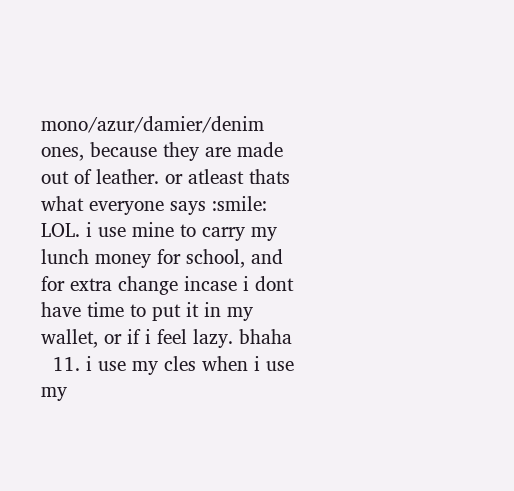mono/azur/damier/denim ones, because they are made out of leather. or atleast thats what everyone says :smile: LOL. i use mine to carry my lunch money for school, and for extra change incase i dont have time to put it in my wallet, or if i feel lazy. bhaha
  11. i use my cles when i use my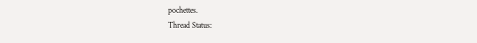pochettes.
Thread Status: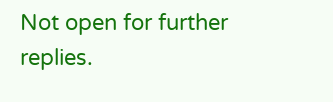Not open for further replies.